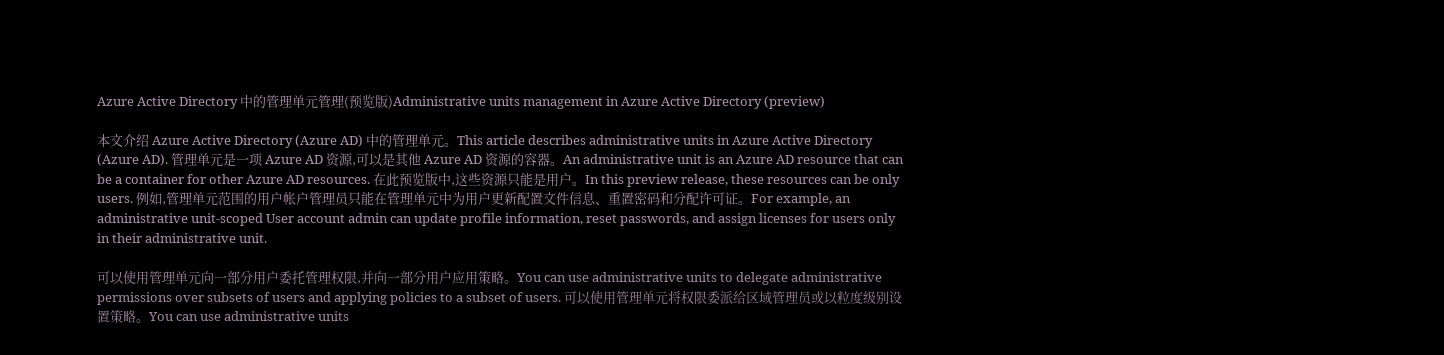Azure Active Directory 中的管理单元管理(预览版)Administrative units management in Azure Active Directory (preview)

本文介绍 Azure Active Directory (Azure AD) 中的管理单元。This article describes administrative units in Azure Active Directory (Azure AD). 管理单元是一项 Azure AD 资源,可以是其他 Azure AD 资源的容器。An administrative unit is an Azure AD resource that can be a container for other Azure AD resources. 在此预览版中,这些资源只能是用户。In this preview release, these resources can be only users. 例如,管理单元范围的用户帐户管理员只能在管理单元中为用户更新配置文件信息、重置密码和分配许可证。For example, an administrative unit-scoped User account admin can update profile information, reset passwords, and assign licenses for users only in their administrative unit.

可以使用管理单元向一部分用户委托管理权限,并向一部分用户应用策略。You can use administrative units to delegate administrative permissions over subsets of users and applying policies to a subset of users. 可以使用管理单元将权限委派给区域管理员或以粒度级别设置策略。You can use administrative units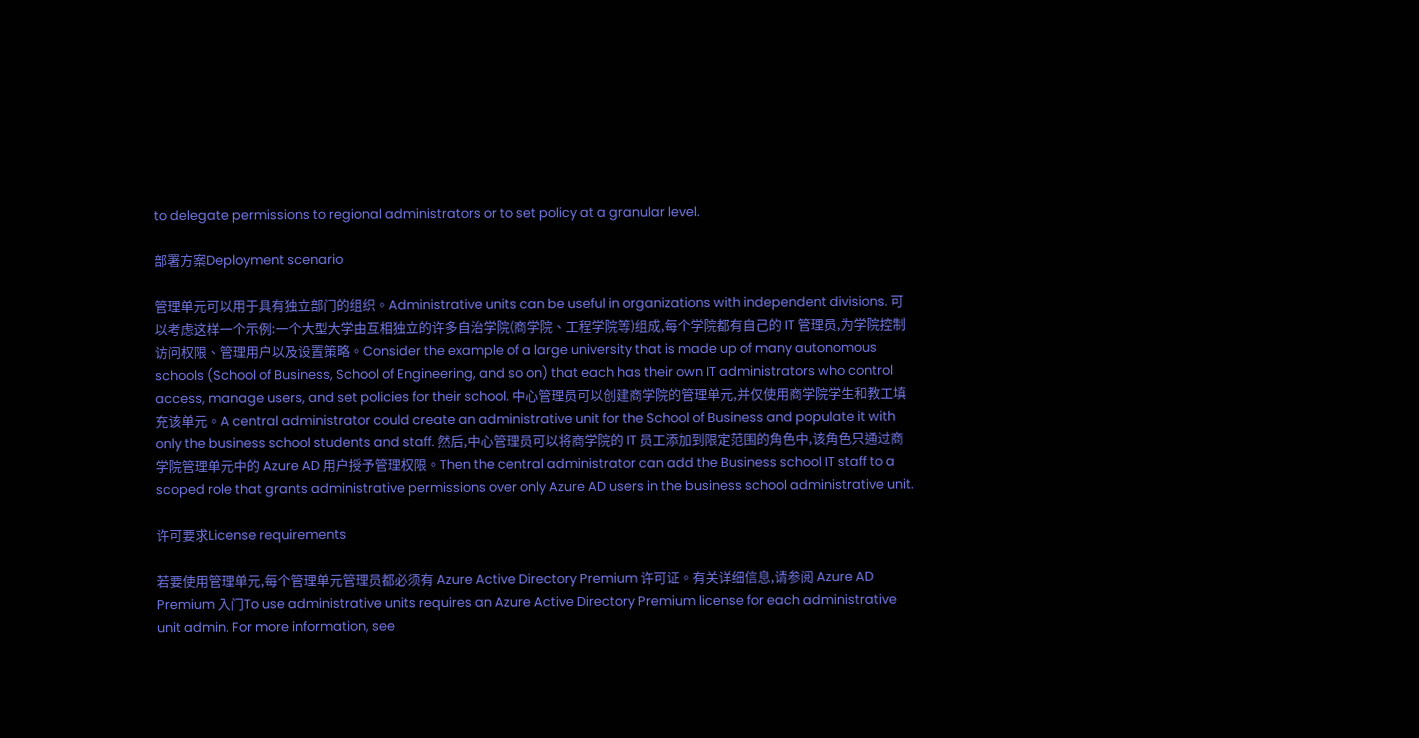to delegate permissions to regional administrators or to set policy at a granular level.

部署方案Deployment scenario

管理单元可以用于具有独立部门的组织。Administrative units can be useful in organizations with independent divisions. 可以考虑这样一个示例:一个大型大学由互相独立的许多自治学院(商学院、工程学院等)组成,每个学院都有自己的 IT 管理员,为学院控制访问权限、管理用户以及设置策略。Consider the example of a large university that is made up of many autonomous schools (School of Business, School of Engineering, and so on) that each has their own IT administrators who control access, manage users, and set policies for their school. 中心管理员可以创建商学院的管理单元,并仅使用商学院学生和教工填充该单元。A central administrator could create an administrative unit for the School of Business and populate it with only the business school students and staff. 然后,中心管理员可以将商学院的 IT 员工添加到限定范围的角色中,该角色只通过商学院管理单元中的 Azure AD 用户授予管理权限。Then the central administrator can add the Business school IT staff to a scoped role that grants administrative permissions over only Azure AD users in the business school administrative unit.

许可要求License requirements

若要使用管理单元,每个管理单元管理员都必须有 Azure Active Directory Premium 许可证。有关详细信息,请参阅 Azure AD Premium 入门To use administrative units requires an Azure Active Directory Premium license for each administrative unit admin. For more information, see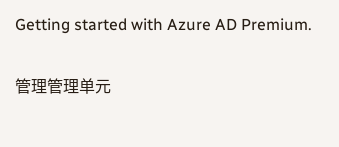Getting started with Azure AD Premium.

管理管理单元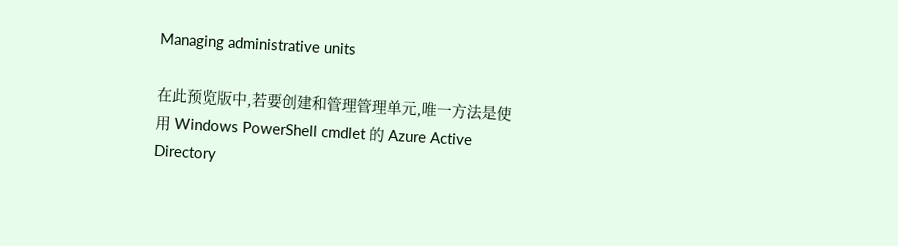Managing administrative units

在此预览版中,若要创建和管理管理单元,唯一方法是使用 Windows PowerShell cmdlet 的 Azure Active Directory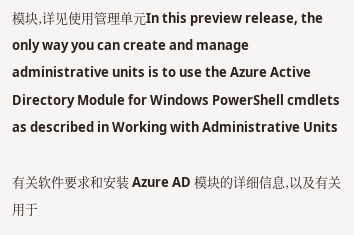模块,详见使用管理单元In this preview release, the only way you can create and manage administrative units is to use the Azure Active Directory Module for Windows PowerShell cmdlets as described in Working with Administrative Units

有关软件要求和安装 Azure AD 模块的详细信息,以及有关用于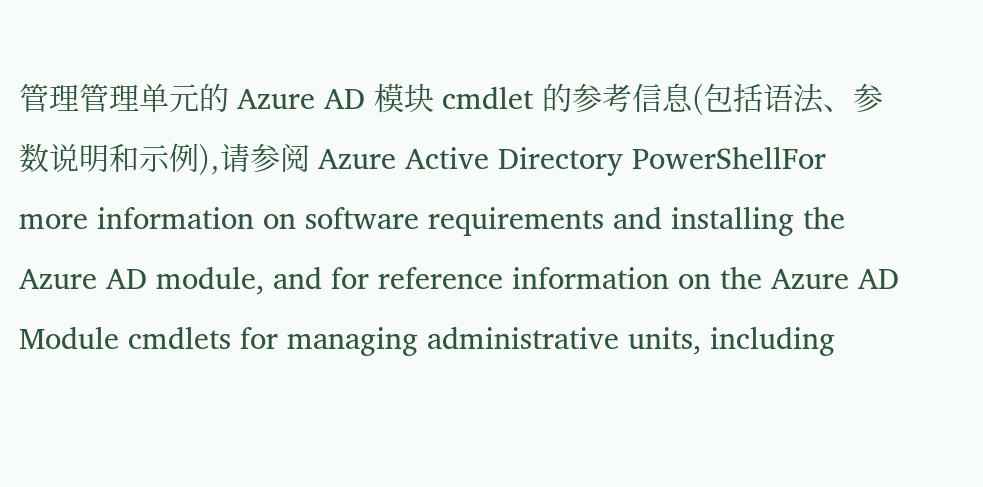管理管理单元的 Azure AD 模块 cmdlet 的参考信息(包括语法、参数说明和示例),请参阅 Azure Active Directory PowerShellFor more information on software requirements and installing the Azure AD module, and for reference information on the Azure AD Module cmdlets for managing administrative units, including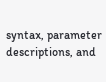syntax, parameter descriptions, and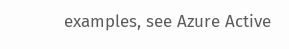examples, see Azure Active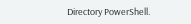Directory PowerShell.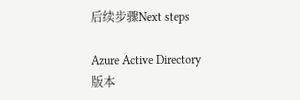后续步骤Next steps

Azure Active Directory 版本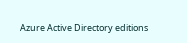Azure Active Directory editions